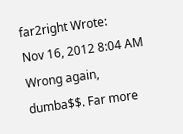far2right Wrote:
Nov 16, 2012 8:04 AM
Wrong again, dumba$$. Far more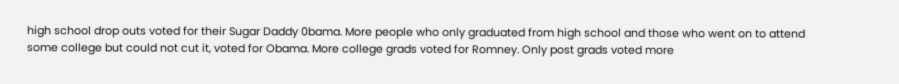high school drop outs voted for their Sugar Daddy 0bama. More people who only graduated from high school and those who went on to attend some college but could not cut it, voted for Obama. More college grads voted for Romney. Only post grads voted more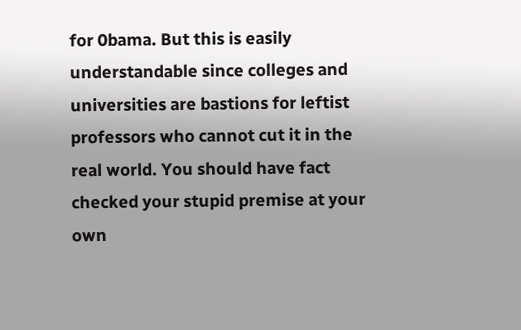for 0bama. But this is easily understandable since colleges and universities are bastions for leftist professors who cannot cut it in the real world. You should have fact checked your stupid premise at your own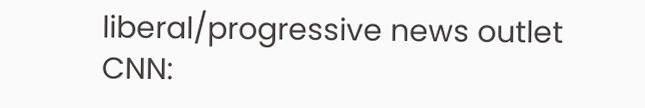liberal/progressive news outlet CNN: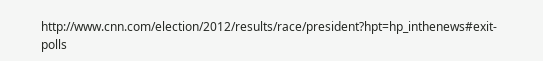http://www.cnn.com/election/2012/results/race/president?hpt=hp_inthenews#exit-polls